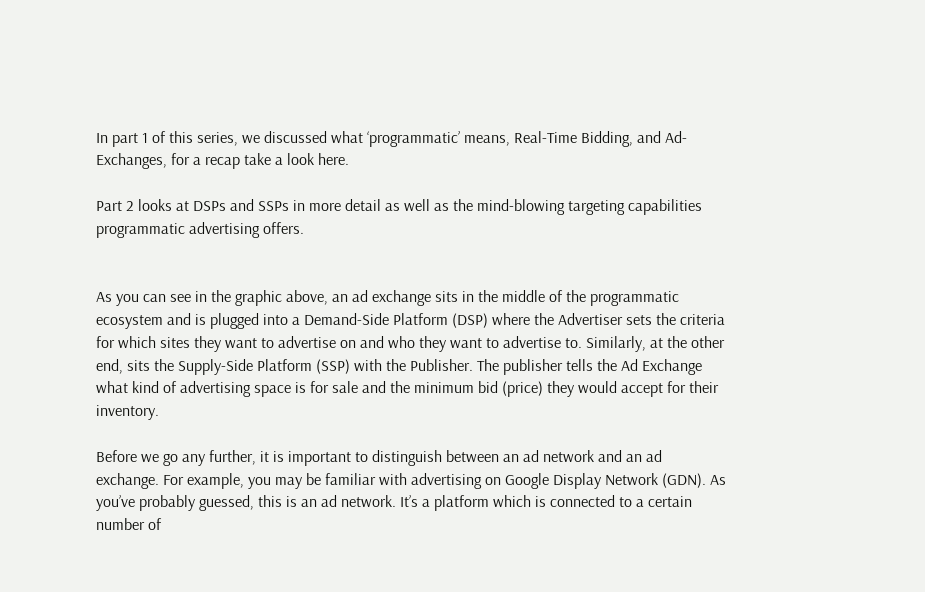In part 1 of this series, we discussed what ‘programmatic’ means, Real-Time Bidding, and Ad-Exchanges, for a recap take a look here.

Part 2 looks at DSPs and SSPs in more detail as well as the mind-blowing targeting capabilities programmatic advertising offers.


As you can see in the graphic above, an ad exchange sits in the middle of the programmatic ecosystem and is plugged into a Demand-Side Platform (DSP) where the Advertiser sets the criteria for which sites they want to advertise on and who they want to advertise to. Similarly, at the other end, sits the Supply-Side Platform (SSP) with the Publisher. The publisher tells the Ad Exchange what kind of advertising space is for sale and the minimum bid (price) they would accept for their inventory.

Before we go any further, it is important to distinguish between an ad network and an ad exchange. For example, you may be familiar with advertising on Google Display Network (GDN). As you’ve probably guessed, this is an ad network. It’s a platform which is connected to a certain number of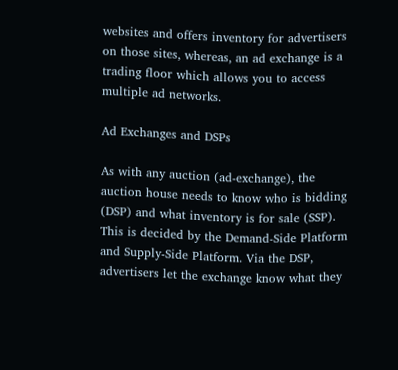websites and offers inventory for advertisers on those sites, whereas, an ad exchange is a trading floor which allows you to access multiple ad networks.

Ad Exchanges and DSPs

As with any auction (ad-exchange), the auction house needs to know who is bidding (DSP) and what inventory is for sale (SSP). This is decided by the Demand-Side Platform and Supply-Side Platform. Via the DSP, advertisers let the exchange know what they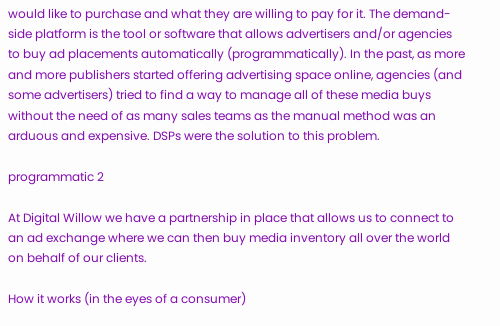would like to purchase and what they are willing to pay for it. The demand-side platform is the tool or software that allows advertisers and/or agencies to buy ad placements automatically (programmatically). In the past, as more and more publishers started offering advertising space online, agencies (and some advertisers) tried to find a way to manage all of these media buys without the need of as many sales teams as the manual method was an arduous and expensive. DSPs were the solution to this problem.

programmatic 2

At Digital Willow we have a partnership in place that allows us to connect to an ad exchange where we can then buy media inventory all over the world on behalf of our clients.

How it works (in the eyes of a consumer)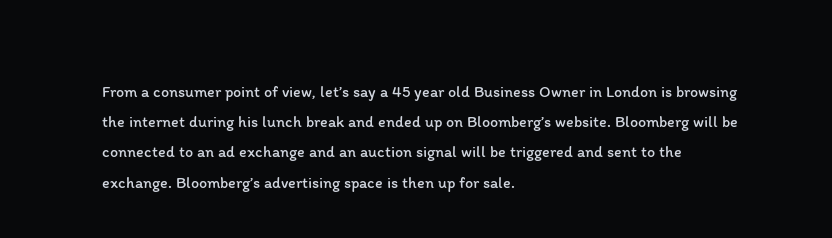From a consumer point of view, let’s say a 45 year old Business Owner in London is browsing the internet during his lunch break and ended up on Bloomberg’s website. Bloomberg will be connected to an ad exchange and an auction signal will be triggered and sent to the exchange. Bloomberg’s advertising space is then up for sale.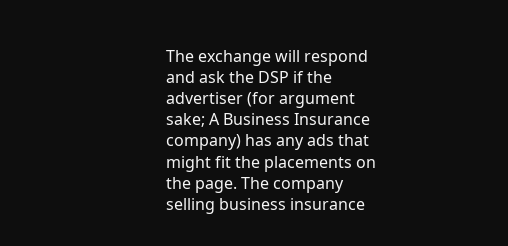The exchange will respond and ask the DSP if the advertiser (for argument sake; A Business Insurance company) has any ads that might fit the placements on the page. The company selling business insurance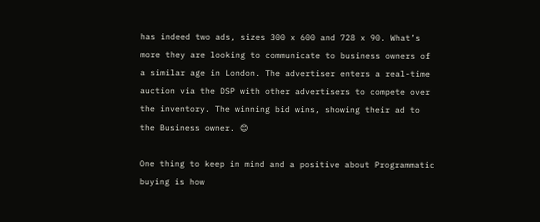has indeed two ads, sizes 300 x 600 and 728 x 90. What’s more they are looking to communicate to business owners of a similar age in London. The advertiser enters a real-time auction via the DSP with other advertisers to compete over the inventory. The winning bid wins, showing their ad to the Business owner. 😊

One thing to keep in mind and a positive about Programmatic buying is how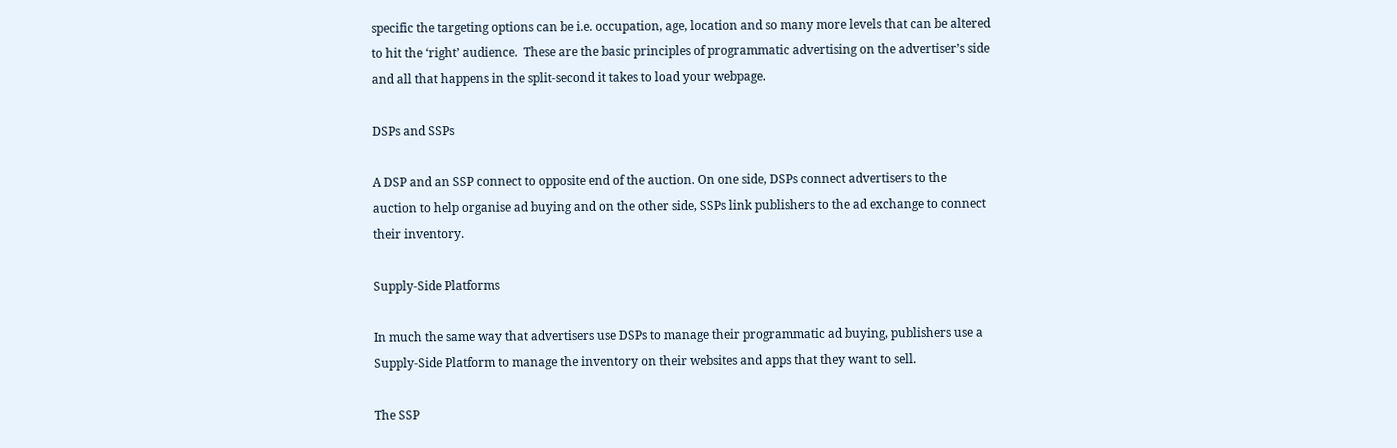specific the targeting options can be i.e. occupation, age, location and so many more levels that can be altered to hit the ‘right’ audience.  These are the basic principles of programmatic advertising on the advertiser’s side and all that happens in the split-second it takes to load your webpage.

DSPs and SSPs

A DSP and an SSP connect to opposite end of the auction. On one side, DSPs connect advertisers to the auction to help organise ad buying and on the other side, SSPs link publishers to the ad exchange to connect their inventory.

Supply-Side Platforms

In much the same way that advertisers use DSPs to manage their programmatic ad buying, publishers use a Supply-Side Platform to manage the inventory on their websites and apps that they want to sell.

The SSP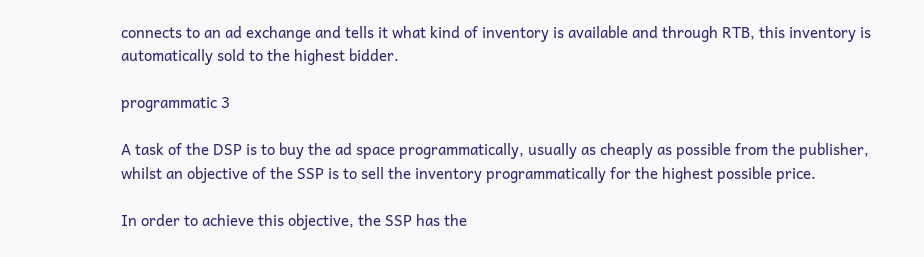connects to an ad exchange and tells it what kind of inventory is available and through RTB, this inventory is automatically sold to the highest bidder.

programmatic 3

A task of the DSP is to buy the ad space programmatically, usually as cheaply as possible from the publisher, whilst an objective of the SSP is to sell the inventory programmatically for the highest possible price.

In order to achieve this objective, the SSP has the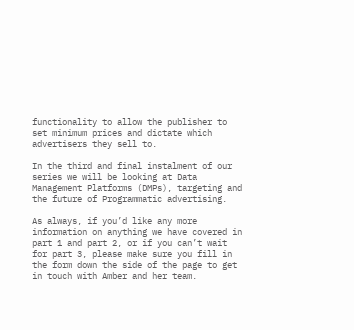functionality to allow the publisher to set minimum prices and dictate which advertisers they sell to.

In the third and final instalment of our series we will be looking at Data Management Platforms (DMPs), targeting and the future of Programmatic advertising.

As always, if you’d like any more information on anything we have covered in part 1 and part 2, or if you can’t wait for part 3, please make sure you fill in the form down the side of the page to get in touch with Amber and her team.